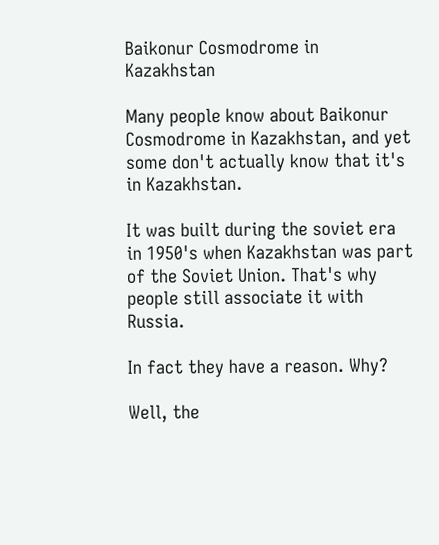Baikonur Cosmodrome in Kazakhstan

Many people know about Baikonur Cosmodrome in Kazakhstan, and yet some don't actually know that it's in Kazakhstan.

It was built during the soviet era in 1950's when Kazakhstan was part of the Soviet Union. That's why people still associate it with Russia.

In fact they have a reason. Why?

Well, the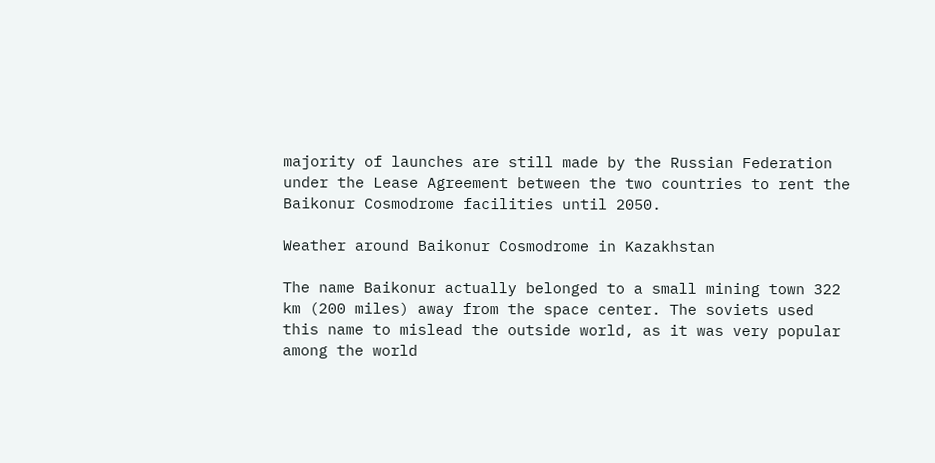majority of launches are still made by the Russian Federation under the Lease Agreement between the two countries to rent the Baikonur Cosmodrome facilities until 2050.

Weather around Baikonur Cosmodrome in Kazakhstan

The name Baikonur actually belonged to a small mining town 322 km (200 miles) away from the space center. The soviets used this name to mislead the outside world, as it was very popular among the world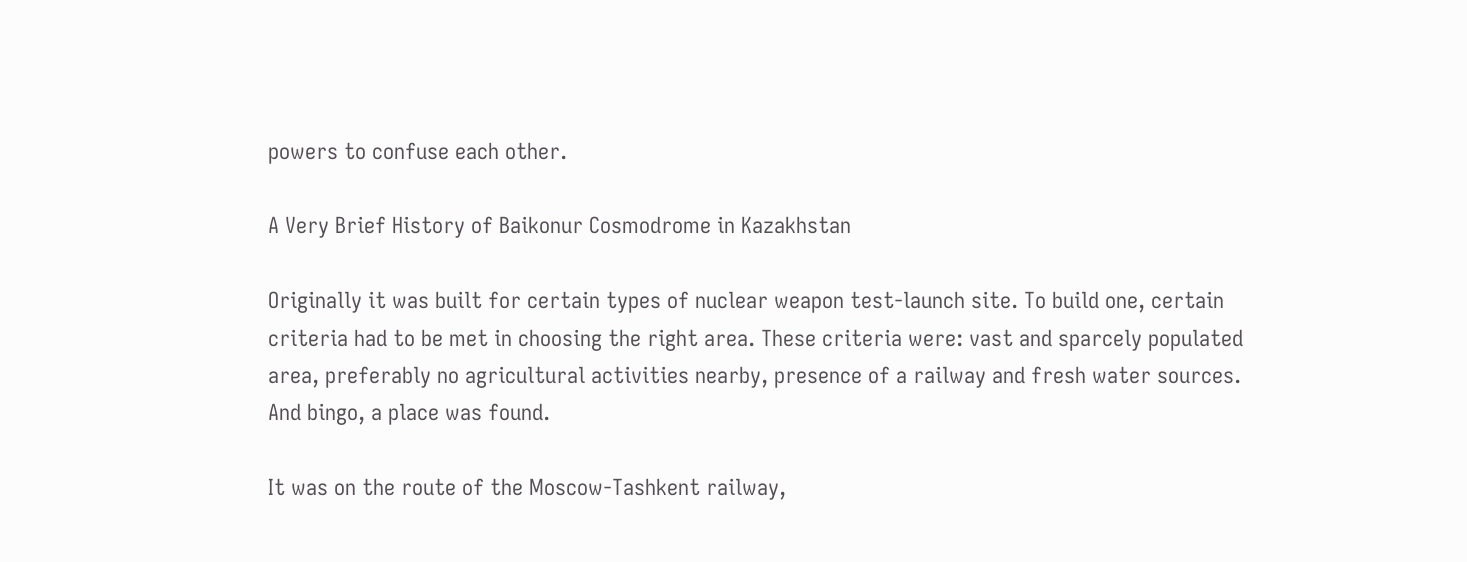powers to confuse each other.

A Very Brief History of Baikonur Cosmodrome in Kazakhstan

Originally it was built for certain types of nuclear weapon test-launch site. To build one, certain criteria had to be met in choosing the right area. These criteria were: vast and sparcely populated area, preferably no agricultural activities nearby, presence of a railway and fresh water sources. And bingo, a place was found.

It was on the route of the Moscow-Tashkent railway,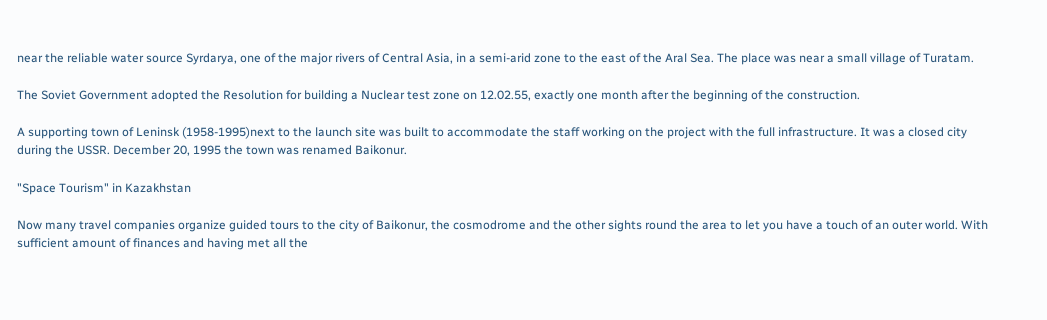near the reliable water source Syrdarya, one of the major rivers of Central Asia, in a semi-arid zone to the east of the Aral Sea. The place was near a small village of Turatam.

The Soviet Government adopted the Resolution for building a Nuclear test zone on 12.02.55, exactly one month after the beginning of the construction.

A supporting town of Leninsk (1958-1995)next to the launch site was built to accommodate the staff working on the project with the full infrastructure. It was a closed city during the USSR. December 20, 1995 the town was renamed Baikonur.

"Space Tourism" in Kazakhstan

Now many travel companies organize guided tours to the city of Baikonur, the cosmodrome and the other sights round the area to let you have a touch of an outer world. With sufficient amount of finances and having met all the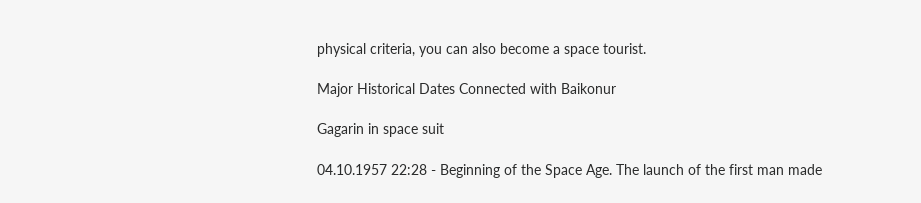physical criteria, you can also become a space tourist.

Major Historical Dates Connected with Baikonur

Gagarin in space suit

04.10.1957 22:28 - Beginning of the Space Age. The launch of the first man made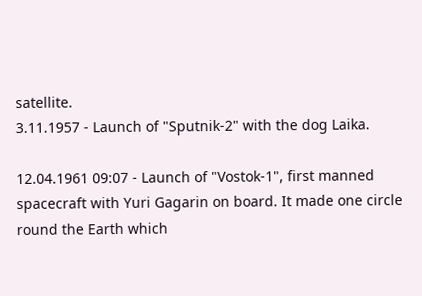satellite.
3.11.1957 - Launch of "Sputnik-2" with the dog Laika.

12.04.1961 09:07 - Launch of "Vostok-1", first manned spacecraft with Yuri Gagarin on board. It made one circle round the Earth which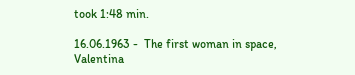took 1:48 min.

16.06.1963 -  The first woman in space, Valentina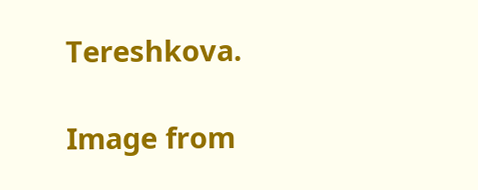Tereshkova.

Image from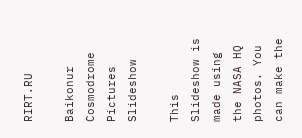RIRT.RU

Baikonur Cosmodrome Pictures Slideshow

This Slideshow is made using the NASA HQ photos. You can make the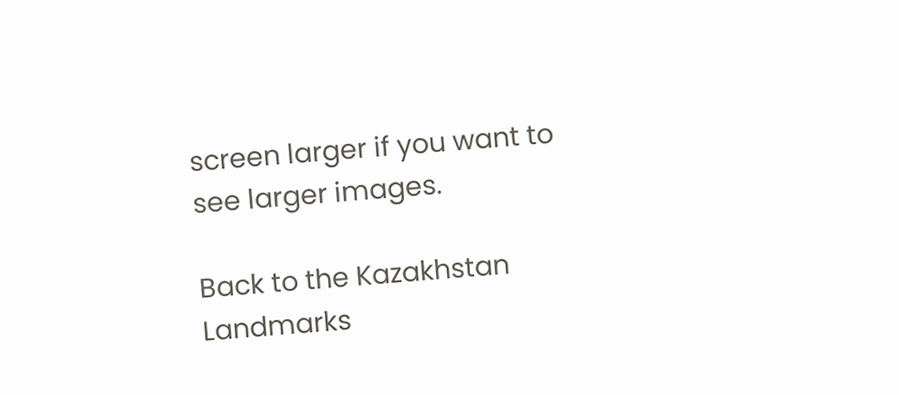screen larger if you want to see larger images.

Back to the Kazakhstan Landmarks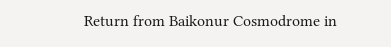Return from Baikonur Cosmodrome in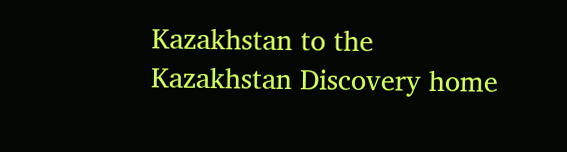Kazakhstan to the Kazakhstan Discovery home